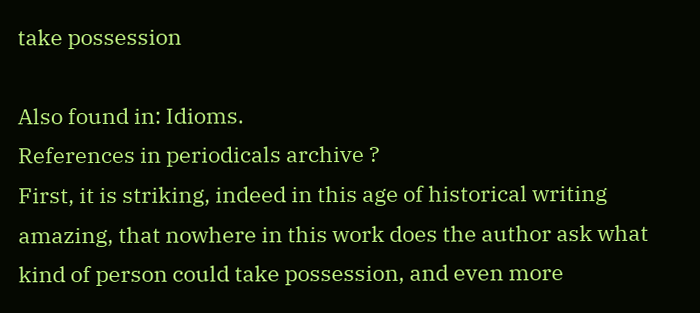take possession

Also found in: Idioms.
References in periodicals archive ?
First, it is striking, indeed in this age of historical writing amazing, that nowhere in this work does the author ask what kind of person could take possession, and even more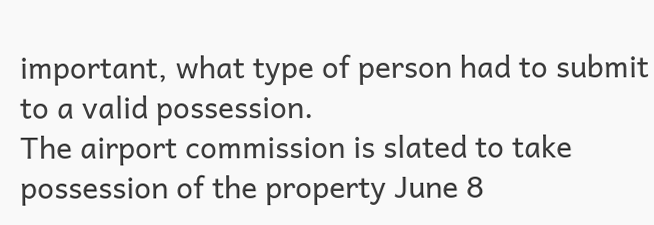important, what type of person had to submit to a valid possession.
The airport commission is slated to take possession of the property June 8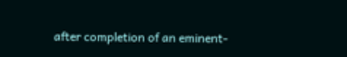after completion of an eminent-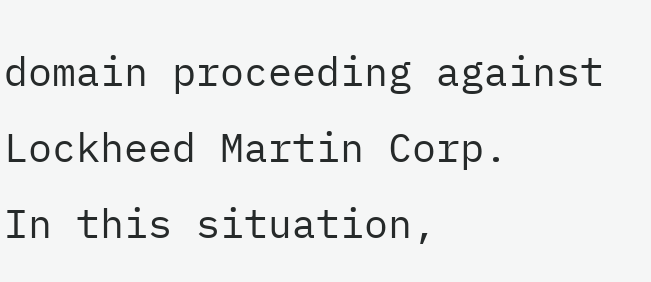domain proceeding against Lockheed Martin Corp.
In this situation,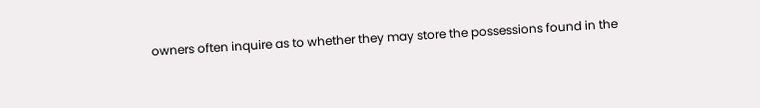owners often inquire as to whether they may store the possessions found in the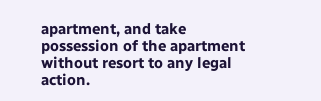apartment, and take possession of the apartment without resort to any legal action.